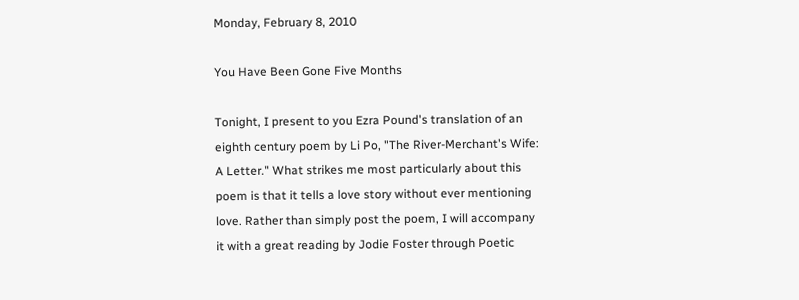Monday, February 8, 2010

You Have Been Gone Five Months

Tonight, I present to you Ezra Pound's translation of an eighth century poem by Li Po, "The River-Merchant's Wife: A Letter." What strikes me most particularly about this poem is that it tells a love story without ever mentioning love. Rather than simply post the poem, I will accompany it with a great reading by Jodie Foster through Poetic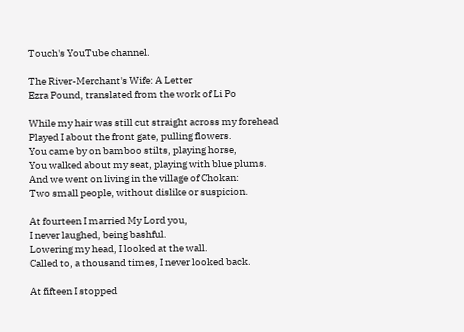Touch's YouTube channel.

The River-Merchant's Wife: A Letter
Ezra Pound, translated from the work of Li Po

While my hair was still cut straight across my forehead
Played I about the front gate, pulling flowers.
You came by on bamboo stilts, playing horse,
You walked about my seat, playing with blue plums.
And we went on living in the village of Chokan:
Two small people, without dislike or suspicion.

At fourteen I married My Lord you,
I never laughed, being bashful.
Lowering my head, I looked at the wall.
Called to, a thousand times, I never looked back.

At fifteen I stopped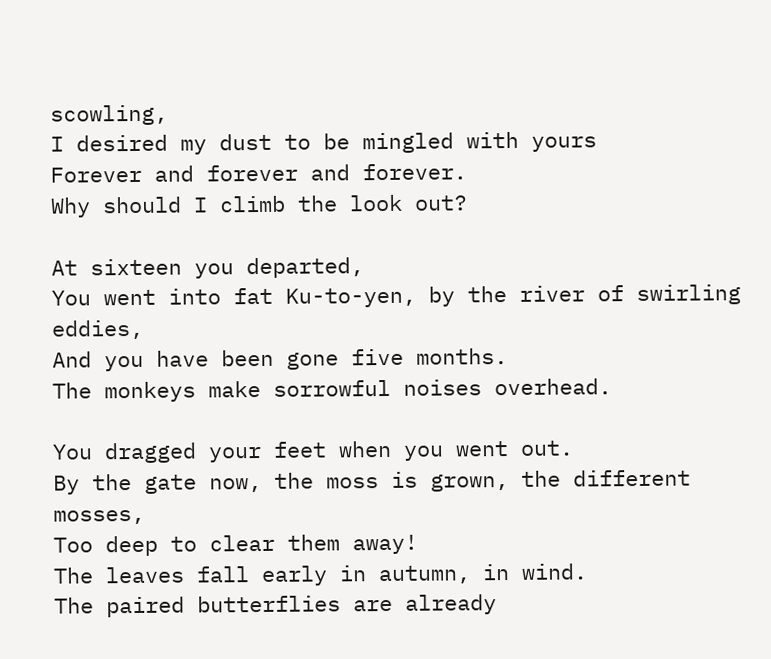scowling,
I desired my dust to be mingled with yours
Forever and forever and forever.
Why should I climb the look out?

At sixteen you departed,
You went into fat Ku-to-yen, by the river of swirling eddies,
And you have been gone five months.
The monkeys make sorrowful noises overhead.

You dragged your feet when you went out.
By the gate now, the moss is grown, the different mosses,
Too deep to clear them away!
The leaves fall early in autumn, in wind.
The paired butterflies are already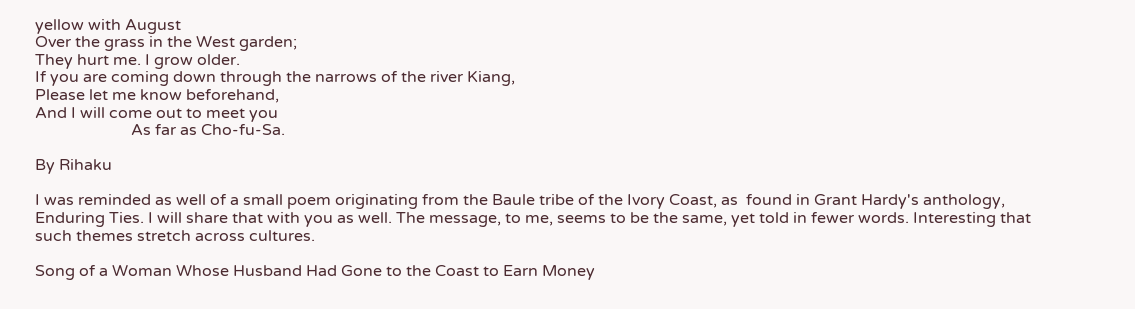yellow with August
Over the grass in the West garden;
They hurt me. I grow older.
If you are coming down through the narrows of the river Kiang,
Please let me know beforehand,
And I will come out to meet you
                        As far as Cho-fu-Sa.

By Rihaku

I was reminded as well of a small poem originating from the Baule tribe of the Ivory Coast, as  found in Grant Hardy's anthology, Enduring Ties. I will share that with you as well. The message, to me, seems to be the same, yet told in fewer words. Interesting that such themes stretch across cultures.

Song of a Woman Whose Husband Had Gone to the Coast to Earn Money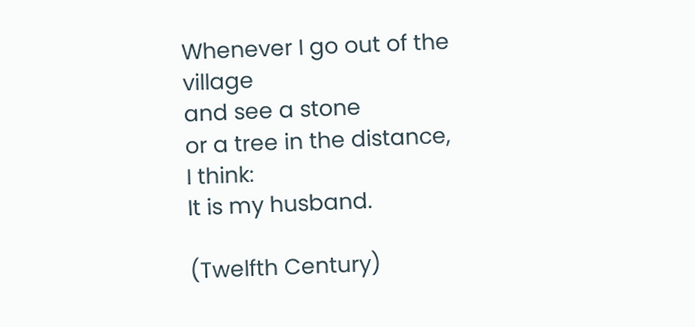Whenever I go out of the village
and see a stone
or a tree in the distance,
I think:
It is my husband.

(Twelfth Century)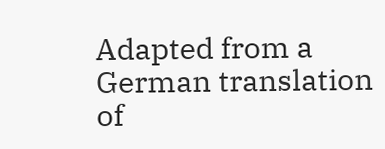Adapted from a German translation of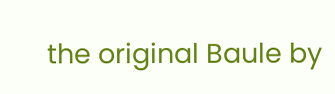the original Baule by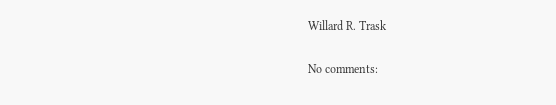Willard R. Trask

No comments: